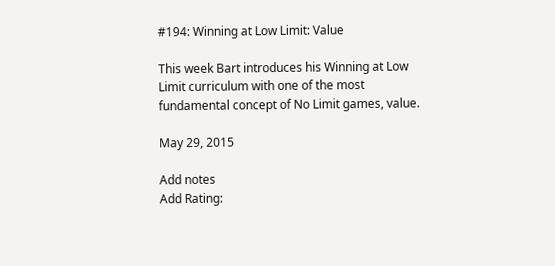#194: Winning at Low Limit: Value

This week Bart introduces his Winning at Low Limit curriculum with one of the most fundamental concept of No Limit games, value.

May 29, 2015

Add notes
Add Rating: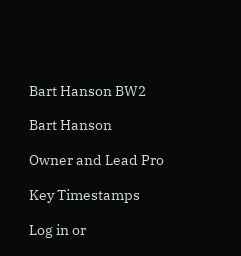Bart Hanson BW2

Bart Hanson

Owner and Lead Pro

Key Timestamps

Log in or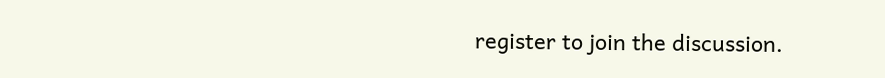register to join the discussion.